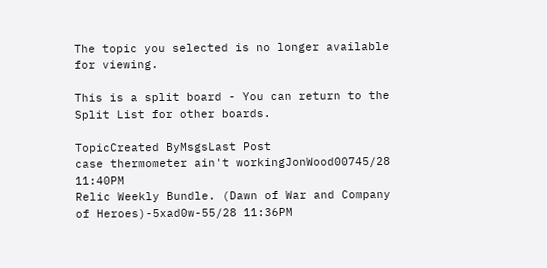The topic you selected is no longer available for viewing.

This is a split board - You can return to the Split List for other boards.

TopicCreated ByMsgsLast Post
case thermometer ain't workingJonWood00745/28 11:40PM
Relic Weekly Bundle. (Dawn of War and Company of Heroes)-5xad0w-55/28 11:36PM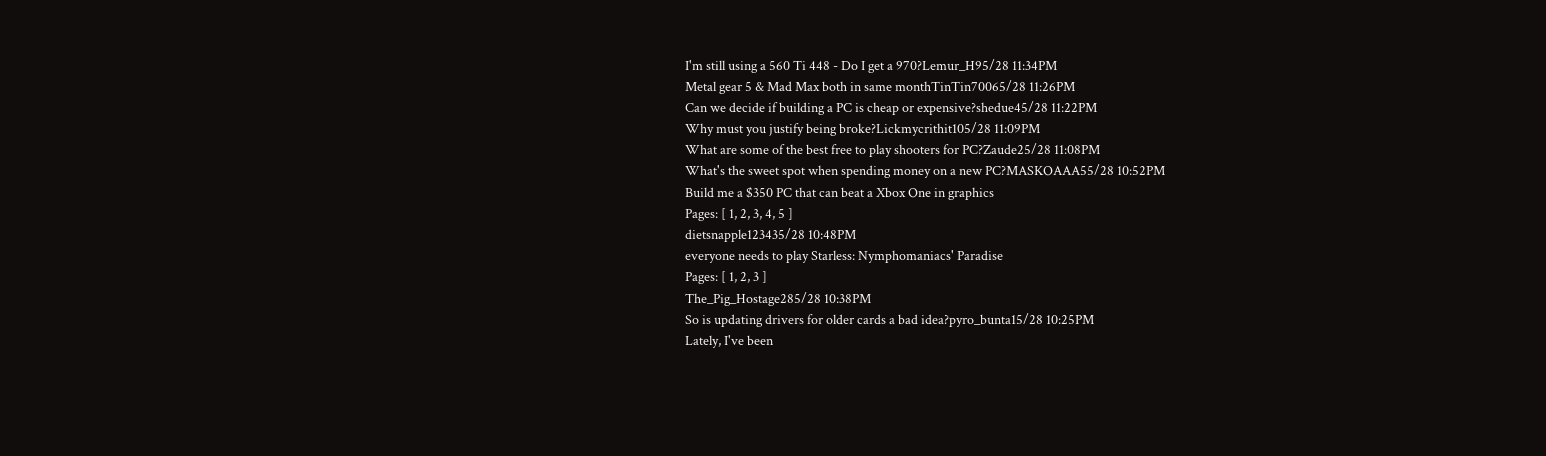I'm still using a 560 Ti 448 - Do I get a 970?Lemur_H95/28 11:34PM
Metal gear 5 & Mad Max both in same monthTinTin70065/28 11:26PM
Can we decide if building a PC is cheap or expensive?shedue45/28 11:22PM
Why must you justify being broke?Lickmycrithit105/28 11:09PM
What are some of the best free to play shooters for PC?Zaude25/28 11:08PM
What's the sweet spot when spending money on a new PC?MASKOAAA55/28 10:52PM
Build me a $350 PC that can beat a Xbox One in graphics
Pages: [ 1, 2, 3, 4, 5 ]
dietsnapple123435/28 10:48PM
everyone needs to play Starless: Nymphomaniacs' Paradise
Pages: [ 1, 2, 3 ]
The_Pig_Hostage285/28 10:38PM
So is updating drivers for older cards a bad idea?pyro_bunta15/28 10:25PM
Lately, I've been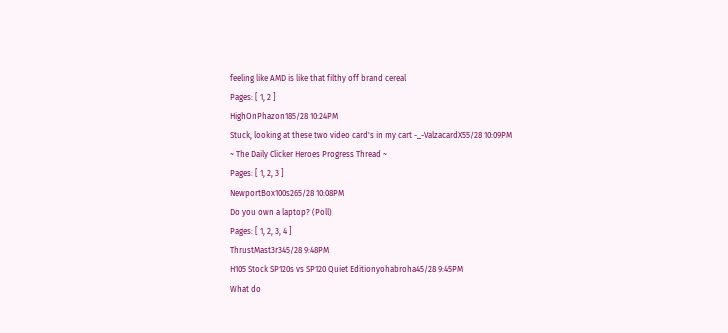feeling like AMD is like that filthy off brand cereal
Pages: [ 1, 2 ]
HighOnPhazon185/28 10:24PM
Stuck, looking at these two video card's in my cart -_-ValzacardX55/28 10:09PM
~ The Daily Clicker Heroes Progress Thread ~
Pages: [ 1, 2, 3 ]
NewportBox100s265/28 10:08PM
Do you own a laptop? (Poll)
Pages: [ 1, 2, 3, 4 ]
ThrustMast3r345/28 9:48PM
H105 Stock SP120s vs SP120 Quiet Editionyohabroha45/28 9:45PM
What do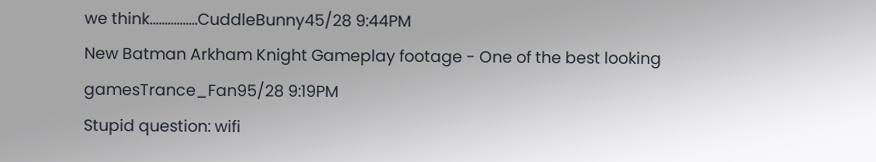we think................CuddleBunny45/28 9:44PM
New Batman Arkham Knight Gameplay footage - One of the best looking gamesTrance_Fan95/28 9:19PM
Stupid question: wifi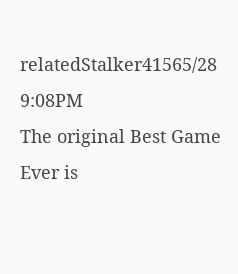relatedStalker41565/28 9:08PM
The original Best Game Ever is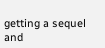getting a sequel and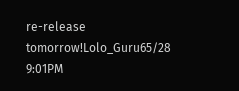re-release tomorrow!Lolo_Guru65/28 9:01PM